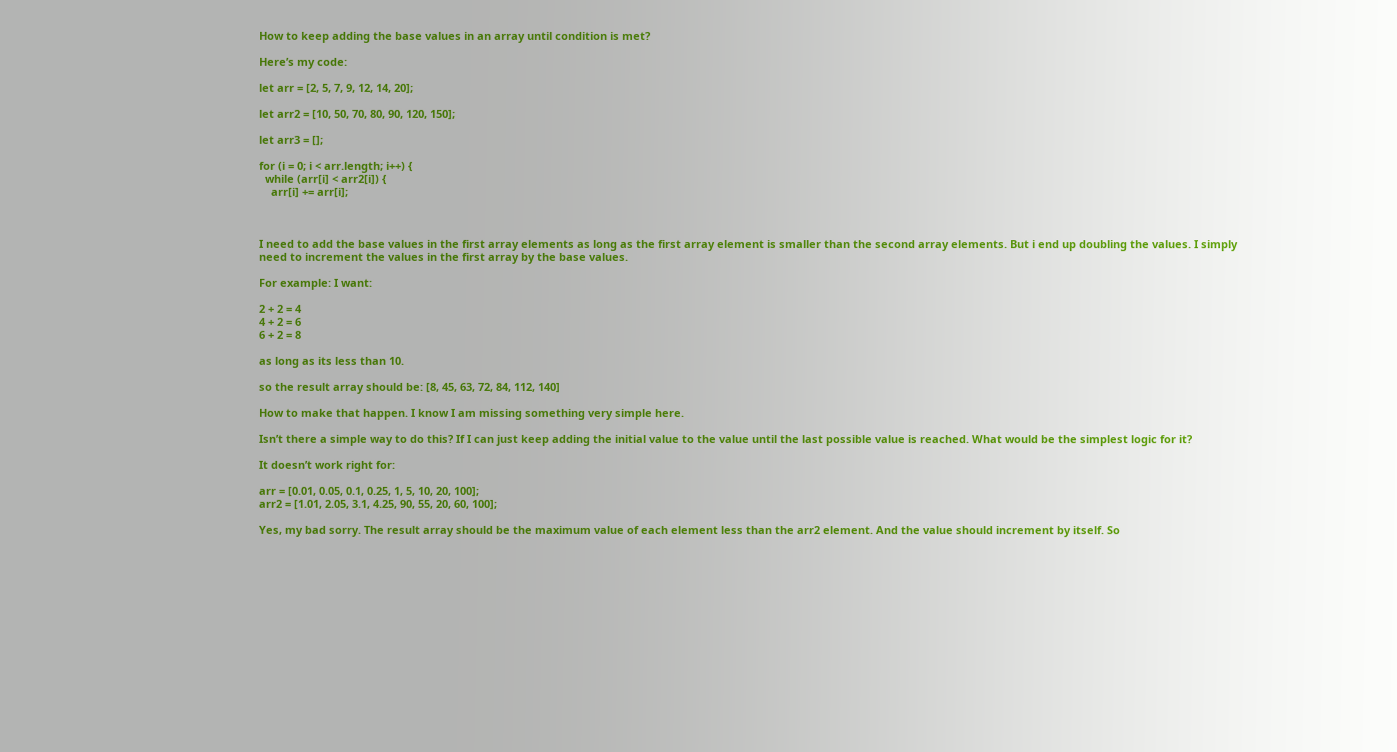How to keep adding the base values in an array until condition is met?

Here’s my code:

let arr = [2, 5, 7, 9, 12, 14, 20];

let arr2 = [10, 50, 70, 80, 90, 120, 150];

let arr3 = [];

for (i = 0; i < arr.length; i++) {
  while (arr[i] < arr2[i]) {
    arr[i] += arr[i];



I need to add the base values in the first array elements as long as the first array element is smaller than the second array elements. But i end up doubling the values. I simply need to increment the values in the first array by the base values.

For example: I want:

2 + 2 = 4
4 + 2 = 6
6 + 2 = 8

as long as its less than 10.

so the result array should be: [8, 45, 63, 72, 84, 112, 140]

How to make that happen. I know I am missing something very simple here.

Isn’t there a simple way to do this? If I can just keep adding the initial value to the value until the last possible value is reached. What would be the simplest logic for it?

It doesn’t work right for:

arr = [0.01, 0.05, 0.1, 0.25, 1, 5, 10, 20, 100];
arr2 = [1.01, 2.05, 3.1, 4.25, 90, 55, 20, 60, 100];

Yes, my bad sorry. The result array should be the maximum value of each element less than the arr2 element. And the value should increment by itself. So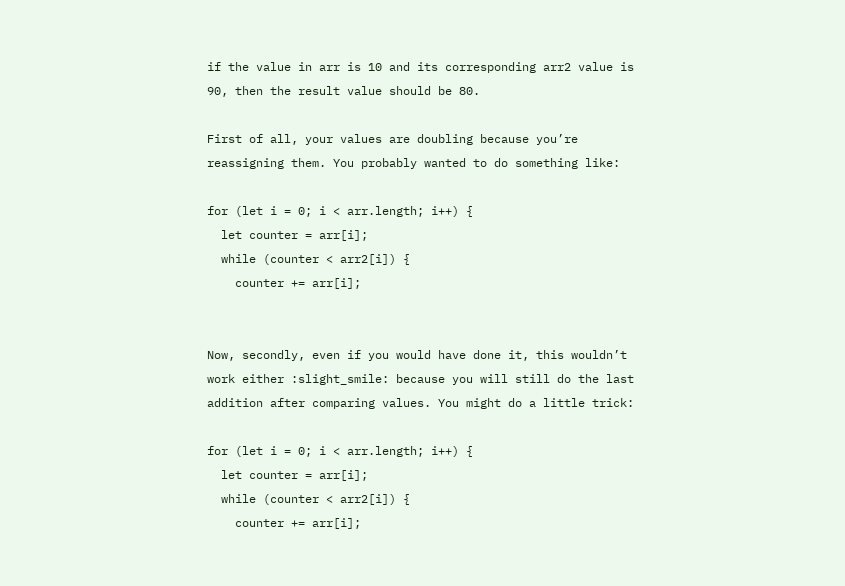if the value in arr is 10 and its corresponding arr2 value is 90, then the result value should be 80.

First of all, your values are doubling because you’re reassigning them. You probably wanted to do something like:

for (let i = 0; i < arr.length; i++) {
  let counter = arr[i];
  while (counter < arr2[i]) {
    counter += arr[i];


Now, secondly, even if you would have done it, this wouldn’t work either :slight_smile: because you will still do the last addition after comparing values. You might do a little trick:

for (let i = 0; i < arr.length; i++) {
  let counter = arr[i];
  while (counter < arr2[i]) {
    counter += arr[i];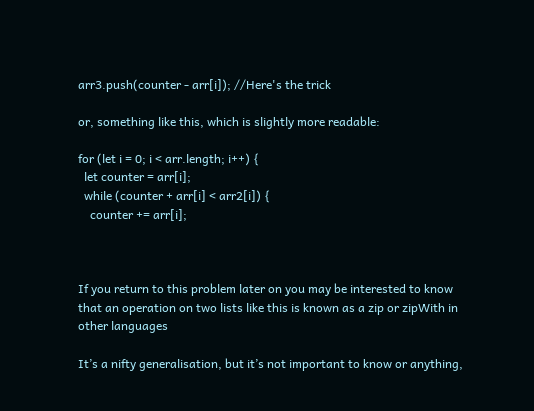arr3.push(counter - arr[i]); //Here's the trick

or, something like this, which is slightly more readable:

for (let i = 0; i < arr.length; i++) {
  let counter = arr[i];
  while (counter + arr[i] < arr2[i]) {
    counter += arr[i];



If you return to this problem later on you may be interested to know that an operation on two lists like this is known as a zip or zipWith in other languages

It’s a nifty generalisation, but it’s not important to know or anything,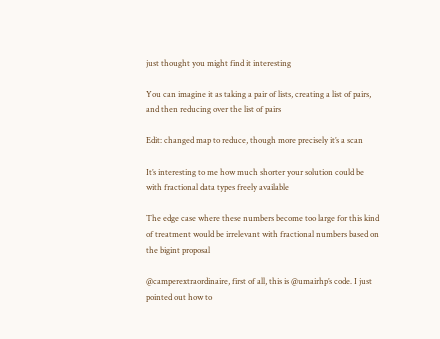just thought you might find it interesting

You can imagine it as taking a pair of lists, creating a list of pairs, and then reducing over the list of pairs

Edit: changed map to reduce, though more precisely it’s a scan

It’s interesting to me how much shorter your solution could be with fractional data types freely available

The edge case where these numbers become too large for this kind of treatment would be irrelevant with fractional numbers based on the bigint proposal

@camperextraordinaire, first of all, this is @umairhp’s code. I just pointed out how to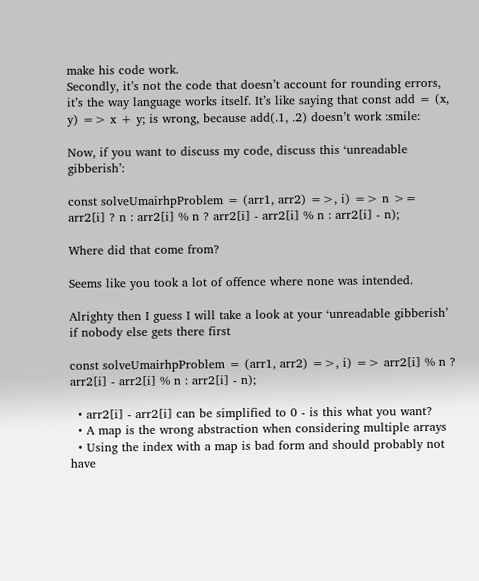make his code work.
Secondly, it’s not the code that doesn’t account for rounding errors, it’s the way language works itself. It’s like saying that const add = (x, y) => x + y; is wrong, because add(.1, .2) doesn’t work :smile:

Now, if you want to discuss my code, discuss this ‘unreadable gibberish’:

const solveUmairhpProblem = (arr1, arr2) =>, i) => n >= arr2[i] ? n : arr2[i] % n ? arr2[i] - arr2[i] % n : arr2[i] - n);

Where did that come from?

Seems like you took a lot of offence where none was intended.

Alrighty then I guess I will take a look at your ‘unreadable gibberish’ if nobody else gets there first

const solveUmairhpProblem = (arr1, arr2) =>, i) => arr2[i] % n ? arr2[i] - arr2[i] % n : arr2[i] - n);

  • arr2[i] - arr2[i] can be simplified to 0 - is this what you want?
  • A map is the wrong abstraction when considering multiple arrays
  • Using the index with a map is bad form and should probably not have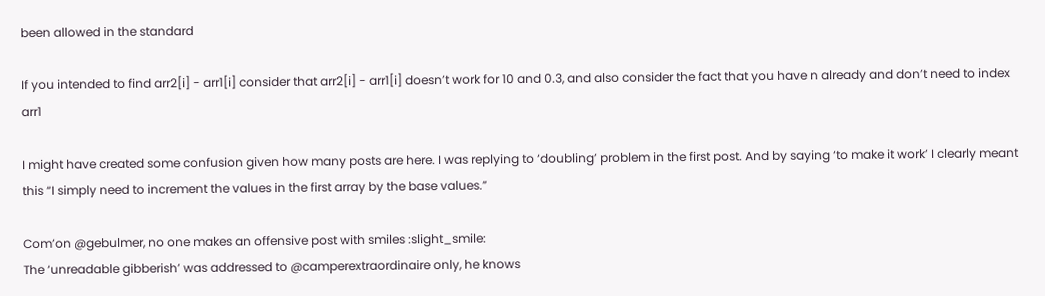been allowed in the standard

If you intended to find arr2[i] - arr1[i] consider that arr2[i] - arr1[i] doesn’t work for 10 and 0.3, and also consider the fact that you have n already and don’t need to index arr1

I might have created some confusion given how many posts are here. I was replying to ‘doubling’ problem in the first post. And by saying ‘to make it work’ I clearly meant this “I simply need to increment the values in the first array by the base values.”

Com’on @gebulmer, no one makes an offensive post with smiles :slight_smile:
The ‘unreadable gibberish’ was addressed to @camperextraordinaire only, he knows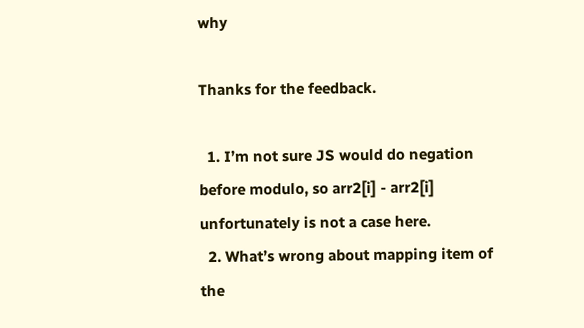why

Thanks for the feedback.

  1. I’m not sure JS would do negation before modulo, so arr2[i] - arr2[i] unfortunately is not a case here.
  2. What’s wrong about mapping item of the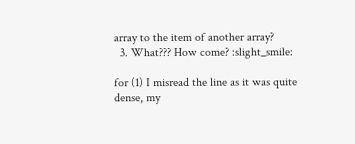array to the item of another array?
  3. What??? How come? :slight_smile:

for (1) I misread the line as it was quite dense, my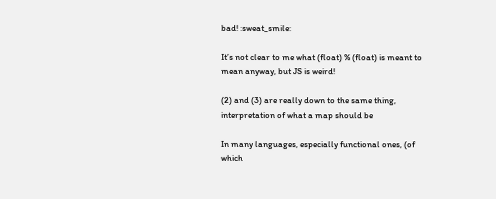bad! :sweat_smile:

It’s not clear to me what (float) % (float) is meant to mean anyway, but JS is weird!

(2) and (3) are really down to the same thing, interpretation of what a map should be

In many languages, especially functional ones, (of which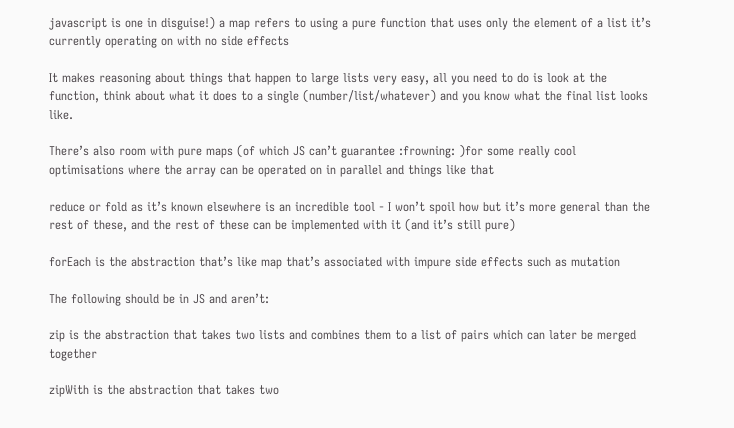javascript is one in disguise!) a map refers to using a pure function that uses only the element of a list it’s currently operating on with no side effects

It makes reasoning about things that happen to large lists very easy, all you need to do is look at the function, think about what it does to a single (number/list/whatever) and you know what the final list looks like.

There’s also room with pure maps (of which JS can’t guarantee :frowning: )for some really cool optimisations where the array can be operated on in parallel and things like that

reduce or fold as it’s known elsewhere is an incredible tool - I won’t spoil how but it’s more general than the rest of these, and the rest of these can be implemented with it (and it’s still pure)

forEach is the abstraction that’s like map that’s associated with impure side effects such as mutation

The following should be in JS and aren’t:

zip is the abstraction that takes two lists and combines them to a list of pairs which can later be merged together

zipWith is the abstraction that takes two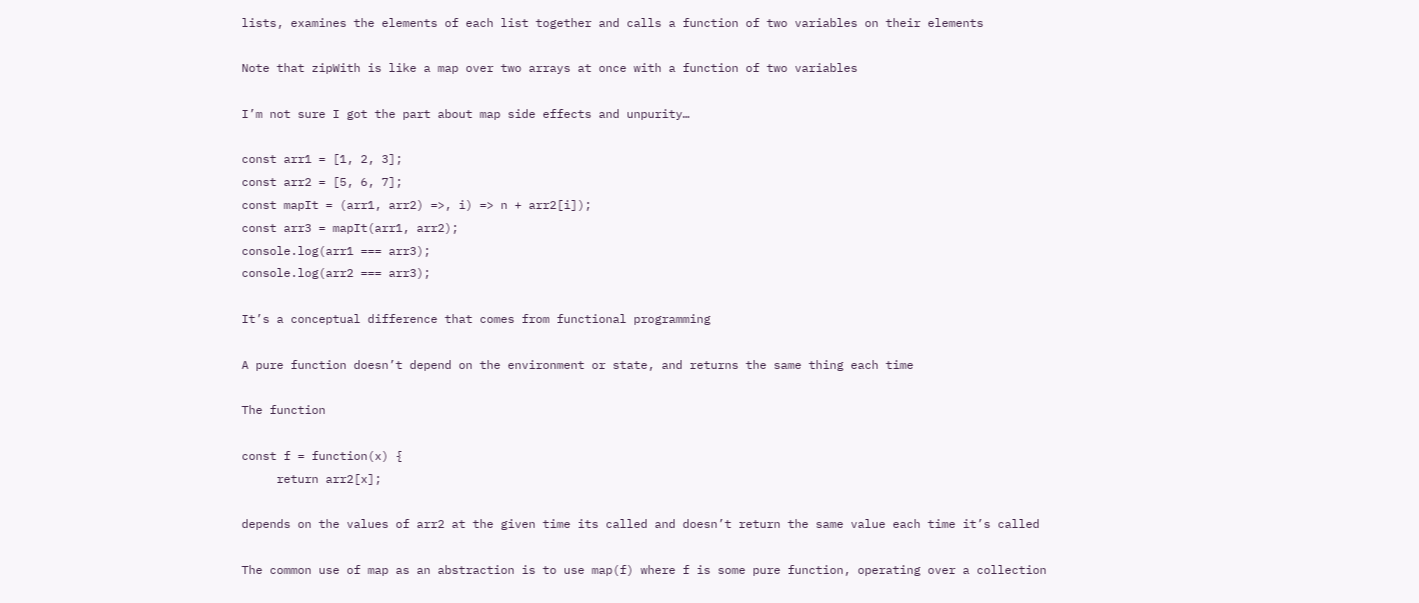lists, examines the elements of each list together and calls a function of two variables on their elements

Note that zipWith is like a map over two arrays at once with a function of two variables

I’m not sure I got the part about map side effects and unpurity…

const arr1 = [1, 2, 3];
const arr2 = [5, 6, 7];
const mapIt = (arr1, arr2) =>, i) => n + arr2[i]);
const arr3 = mapIt(arr1, arr2);
console.log(arr1 === arr3);
console.log(arr2 === arr3);

It’s a conceptual difference that comes from functional programming

A pure function doesn’t depend on the environment or state, and returns the same thing each time

The function

const f = function(x) {
     return arr2[x];

depends on the values of arr2 at the given time its called and doesn’t return the same value each time it’s called

The common use of map as an abstraction is to use map(f) where f is some pure function, operating over a collection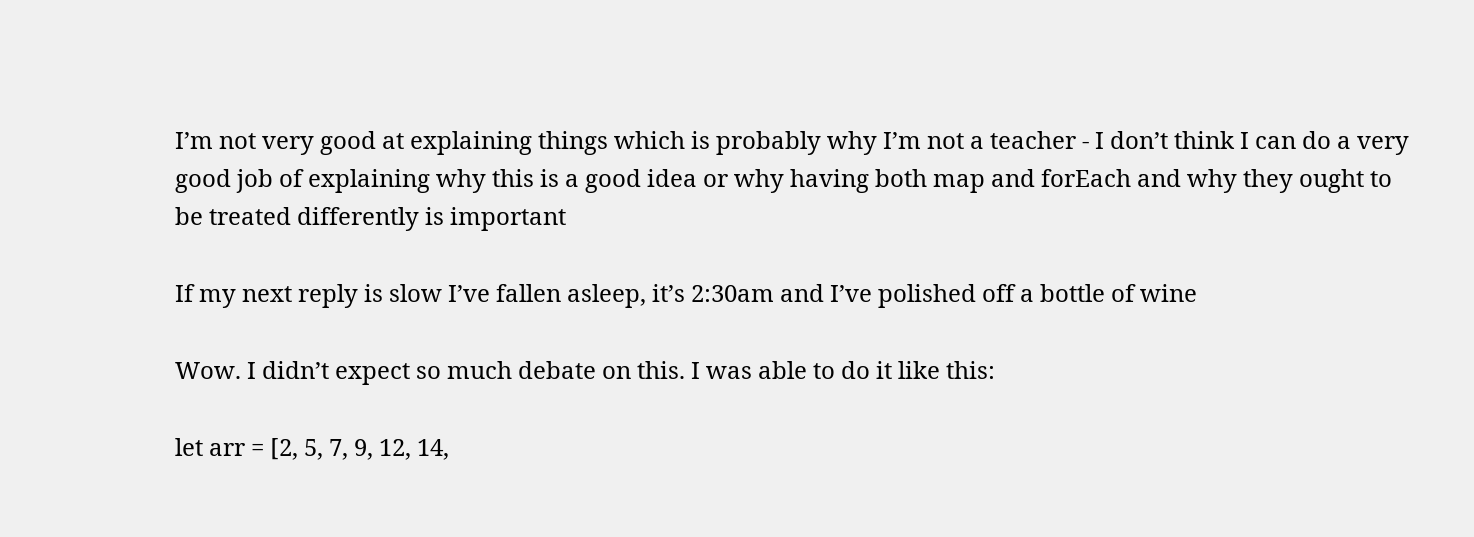I’m not very good at explaining things which is probably why I’m not a teacher - I don’t think I can do a very good job of explaining why this is a good idea or why having both map and forEach and why they ought to be treated differently is important

If my next reply is slow I’ve fallen asleep, it’s 2:30am and I’ve polished off a bottle of wine

Wow. I didn’t expect so much debate on this. I was able to do it like this:

let arr = [2, 5, 7, 9, 12, 14,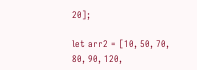20];

let arr2 = [10, 50, 70, 80, 90, 120,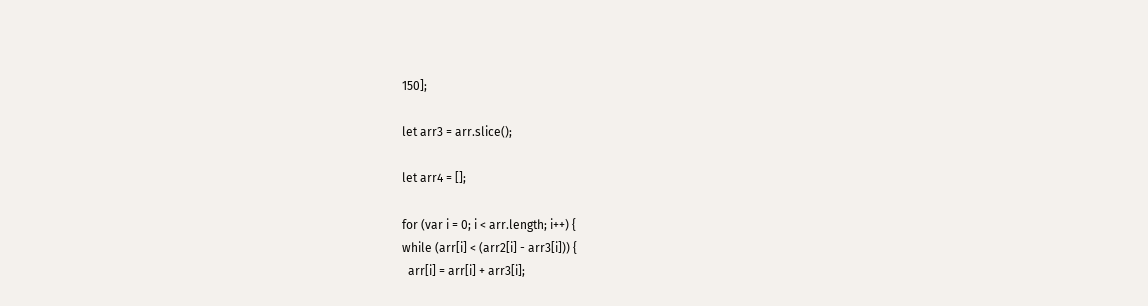150];

let arr3 = arr.slice();

let arr4 = [];

for (var i = 0; i < arr.length; i++) {
while (arr[i] < (arr2[i] - arr3[i])) {
  arr[i] = arr[i] + arr3[i];